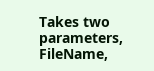Takes two parameters, FileName,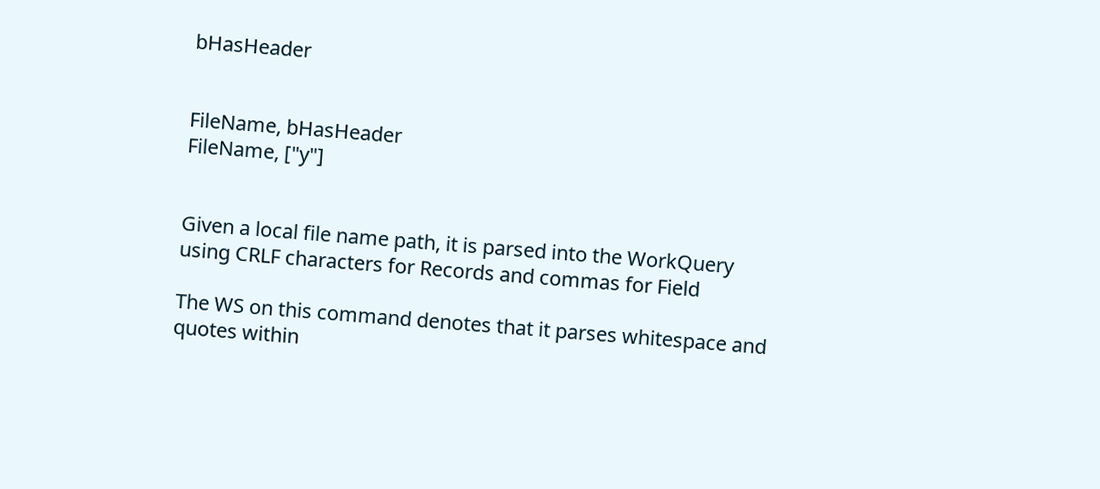bHasHeader


FileName, bHasHeader
FileName, ["y"]


Given a local file name path, it is parsed into the WorkQuery using CRLF characters for Records and commas for Field

The WS on this command denotes that it parses whitespace and quotes within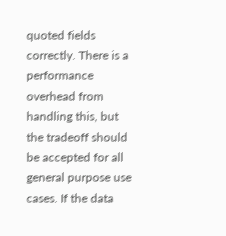quoted fields correctly. There is a performance overhead from handling this, but the tradeoff should be accepted for all general purpose use cases. If the data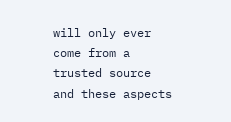will only ever come from a trusted source and these aspects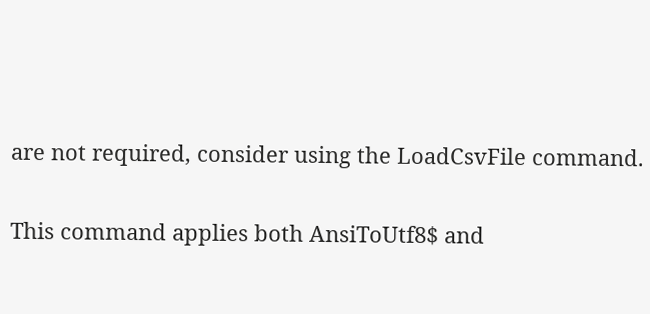are not required, consider using the LoadCsvFile command.

This command applies both AnsiToUtf8$ and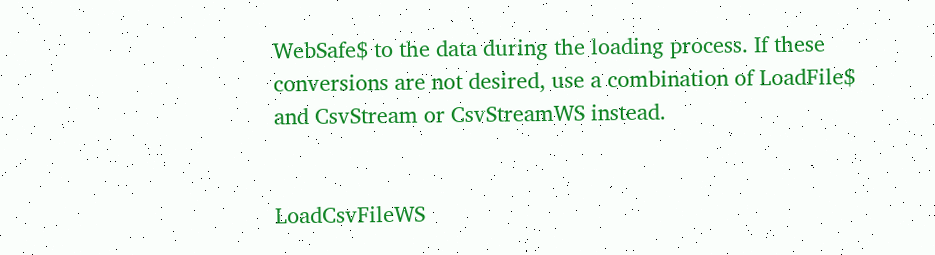WebSafe$ to the data during the loading process. If these conversions are not desired, use a combination of LoadFile$ and CsvStream or CsvStreamWS instead.


LoadCsvFileWS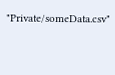"Private/someData.csv"